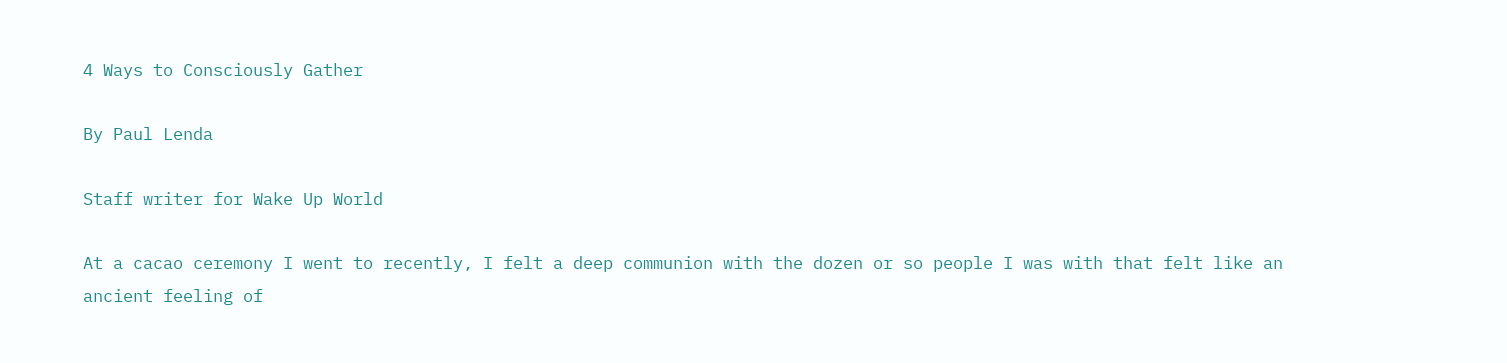4 Ways to Consciously Gather

By Paul Lenda

Staff writer for Wake Up World

At a cacao ceremony I went to recently, I felt a deep communion with the dozen or so people I was with that felt like an ancient feeling of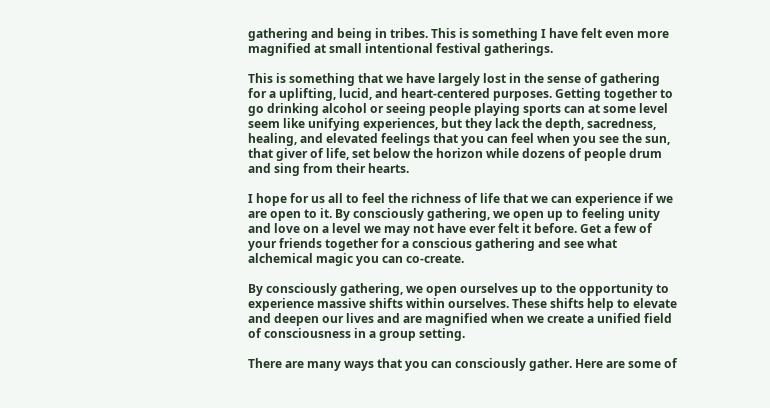gathering and being in tribes. This is something I have felt even more magnified at small intentional festival gatherings.

This is something that we have largely lost in the sense of gathering for a uplifting, lucid, and heart-centered purposes. Getting together to go drinking alcohol or seeing people playing sports can at some level seem like unifying experiences, but they lack the depth, sacredness, healing, and elevated feelings that you can feel when you see the sun, that giver of life, set below the horizon while dozens of people drum and sing from their hearts.

I hope for us all to feel the richness of life that we can experience if we are open to it. By consciously gathering, we open up to feeling unity and love on a level we may not have ever felt it before. Get a few of your friends together for a conscious gathering and see what alchemical magic you can co-create.

By consciously gathering, we open ourselves up to the opportunity to experience massive shifts within ourselves. These shifts help to elevate and deepen our lives and are magnified when we create a unified field of consciousness in a group setting.

There are many ways that you can consciously gather. Here are some of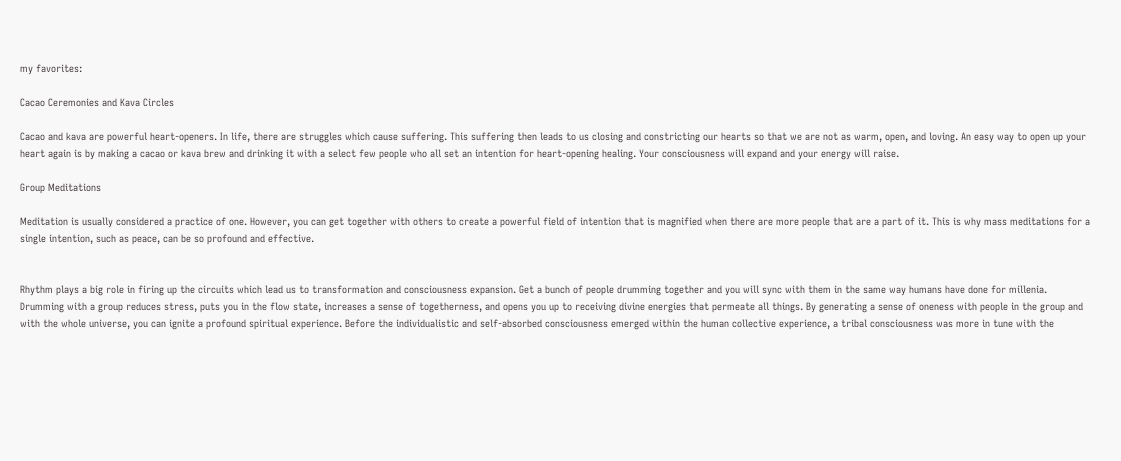my favorites:

Cacao Ceremonies and Kava Circles

Cacao and kava are powerful heart-openers. In life, there are struggles which cause suffering. This suffering then leads to us closing and constricting our hearts so that we are not as warm, open, and loving. An easy way to open up your heart again is by making a cacao or kava brew and drinking it with a select few people who all set an intention for heart-opening healing. Your consciousness will expand and your energy will raise.

Group Meditations

Meditation is usually considered a practice of one. However, you can get together with others to create a powerful field of intention that is magnified when there are more people that are a part of it. This is why mass meditations for a single intention, such as peace, can be so profound and effective.


Rhythm plays a big role in firing up the circuits which lead us to transformation and consciousness expansion. Get a bunch of people drumming together and you will sync with them in the same way humans have done for millenia. Drumming with a group reduces stress, puts you in the flow state, increases a sense of togetherness, and opens you up to receiving divine energies that permeate all things. By generating a sense of oneness with people in the group and with the whole universe, you can ignite a profound spiritual experience. Before the individualistic and self-absorbed consciousness emerged within the human collective experience, a tribal consciousness was more in tune with the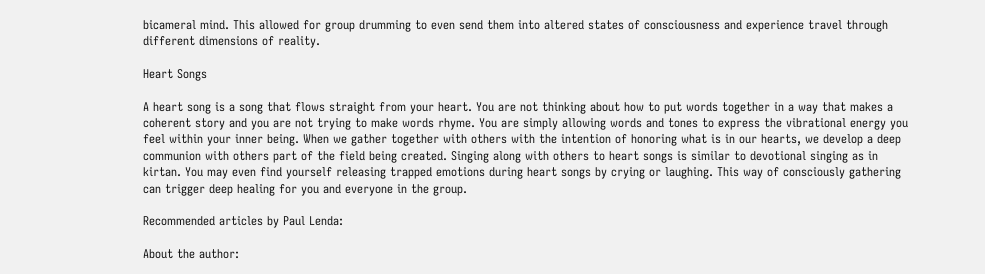bicameral mind. This allowed for group drumming to even send them into altered states of consciousness and experience travel through different dimensions of reality.

Heart Songs

A heart song is a song that flows straight from your heart. You are not thinking about how to put words together in a way that makes a coherent story and you are not trying to make words rhyme. You are simply allowing words and tones to express the vibrational energy you feel within your inner being. When we gather together with others with the intention of honoring what is in our hearts, we develop a deep communion with others part of the field being created. Singing along with others to heart songs is similar to devotional singing as in kirtan. You may even find yourself releasing trapped emotions during heart songs by crying or laughing. This way of consciously gathering can trigger deep healing for you and everyone in the group.

Recommended articles by Paul Lenda:

About the author: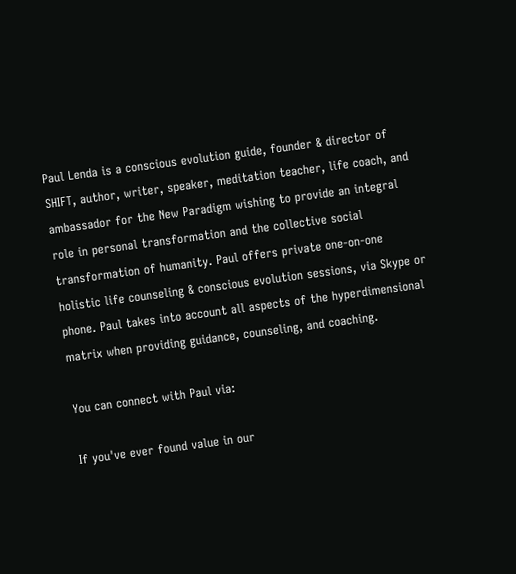Paul Lenda is a conscious evolution guide, founder & director of SHIFT, author, writer, speaker, meditation teacher, life coach, and ambassador for the New Paradigm wishing to provide an integral role in personal transformation and the collective social transformation of humanity. Paul offers private one-on-one holistic life counseling & conscious evolution sessions, via Skype or phone. Paul takes into account all aspects of the hyperdimensional matrix when providing guidance, counseling, and coaching.

You can connect with Paul via:

If you've ever found value in our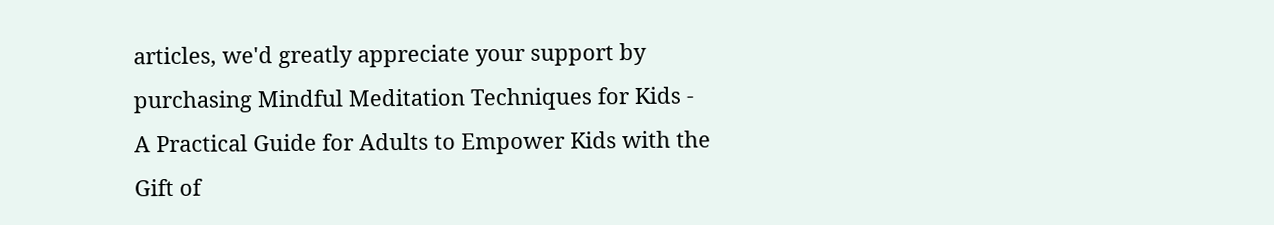articles, we'd greatly appreciate your support by purchasing Mindful Meditation Techniques for Kids - A Practical Guide for Adults to Empower Kids with the Gift of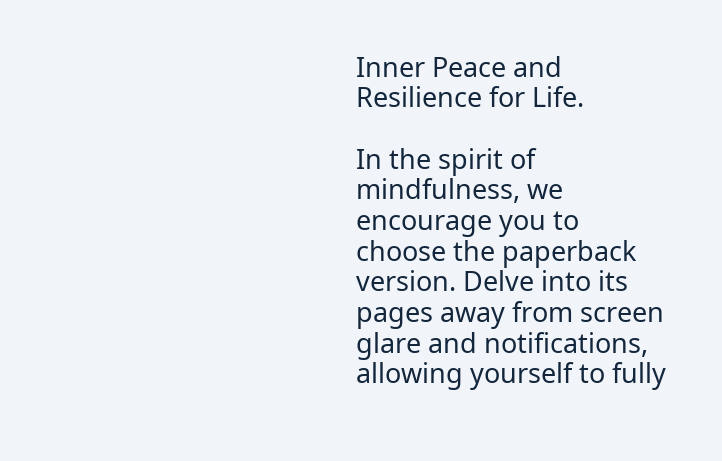Inner Peace and Resilience for Life.

In the spirit of mindfulness, we encourage you to choose the paperback version. Delve into its pages away from screen glare and notifications, allowing yourself to fully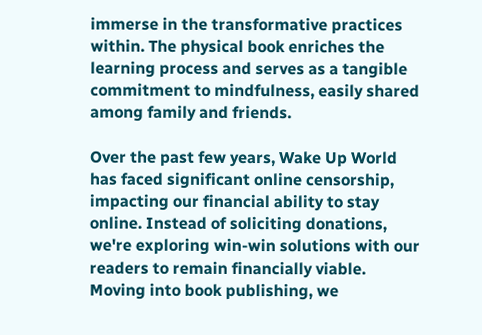immerse in the transformative practices within. The physical book enriches the learning process and serves as a tangible commitment to mindfulness, easily shared among family and friends.

Over the past few years, Wake Up World has faced significant online censorship, impacting our financial ability to stay online. Instead of soliciting donations, we're exploring win-win solutions with our readers to remain financially viable. Moving into book publishing, we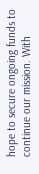hope to secure ongoing funds to continue our mission. With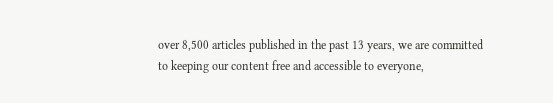over 8,500 articles published in the past 13 years, we are committed to keeping our content free and accessible to everyone,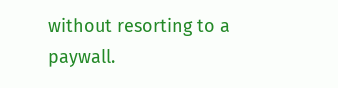without resorting to a paywall.